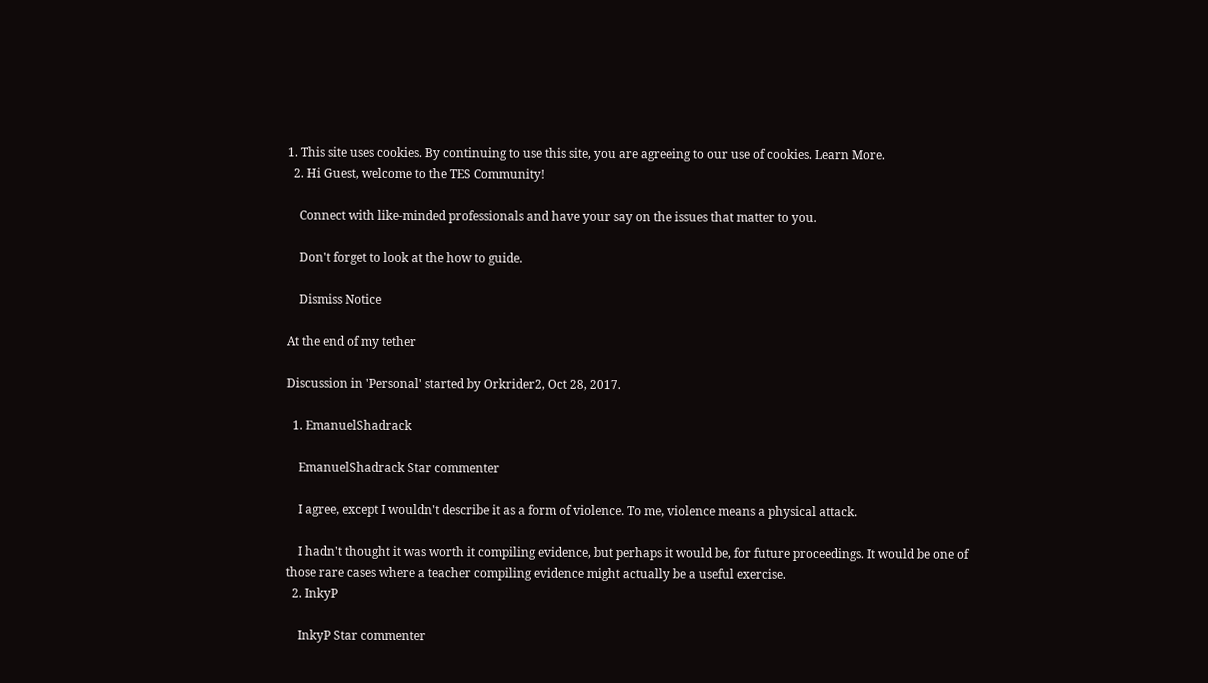1. This site uses cookies. By continuing to use this site, you are agreeing to our use of cookies. Learn More.
  2. Hi Guest, welcome to the TES Community!

    Connect with like-minded professionals and have your say on the issues that matter to you.

    Don't forget to look at the how to guide.

    Dismiss Notice

At the end of my tether

Discussion in 'Personal' started by Orkrider2, Oct 28, 2017.

  1. EmanuelShadrack

    EmanuelShadrack Star commenter

    I agree, except I wouldn't describe it as a form of violence. To me, violence means a physical attack.

    I hadn't thought it was worth it compiling evidence, but perhaps it would be, for future proceedings. It would be one of those rare cases where a teacher compiling evidence might actually be a useful exercise.
  2. InkyP

    InkyP Star commenter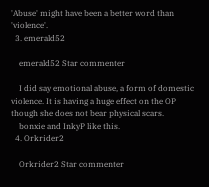'Abuse' might have been a better word than 'violence'.
  3. emerald52

    emerald52 Star commenter

    I did say emotional abuse, a form of domestic violence. It is having a huge effect on the OP though she does not bear physical scars.
    bonxie and InkyP like this.
  4. Orkrider2

    Orkrider2 Star commenter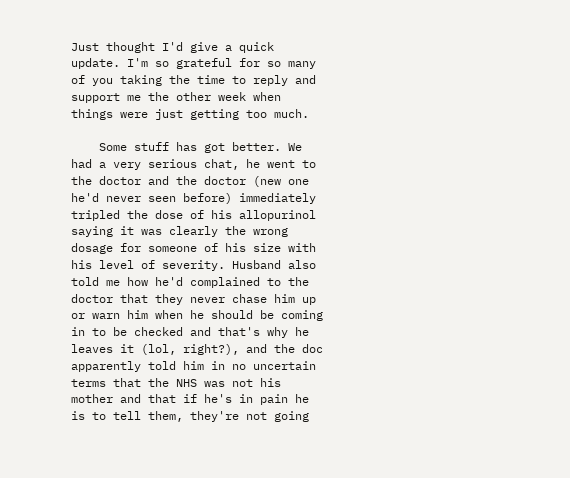Just thought I'd give a quick update. I'm so grateful for so many of you taking the time to reply and support me the other week when things were just getting too much.

    Some stuff has got better. We had a very serious chat, he went to the doctor and the doctor (new one he'd never seen before) immediately tripled the dose of his allopurinol saying it was clearly the wrong dosage for someone of his size with his level of severity. Husband also told me how he'd complained to the doctor that they never chase him up or warn him when he should be coming in to be checked and that's why he leaves it (lol, right?), and the doc apparently told him in no uncertain terms that the NHS was not his mother and that if he's in pain he is to tell them, they're not going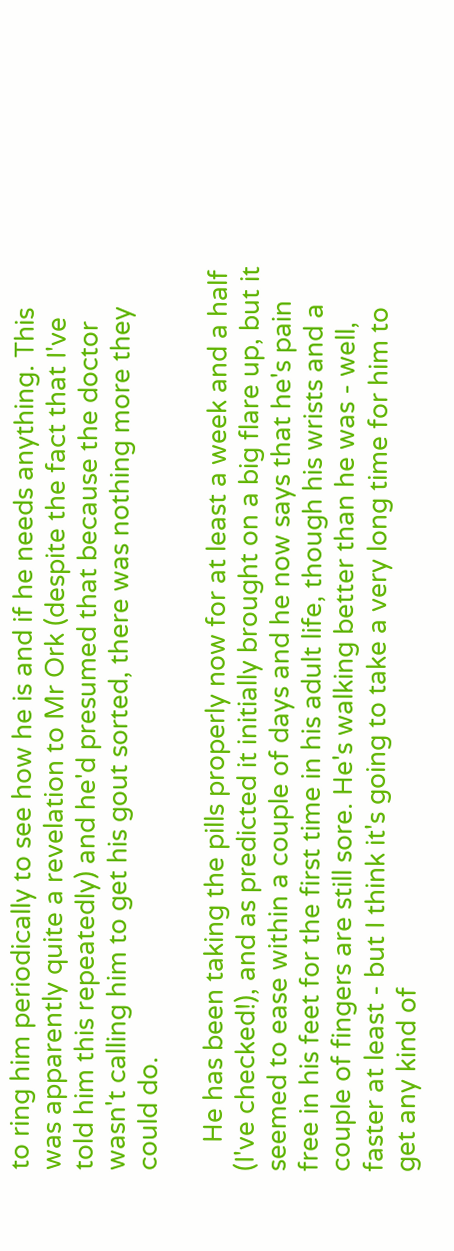to ring him periodically to see how he is and if he needs anything. This was apparently quite a revelation to Mr Ork (despite the fact that I've told him this repeatedly) and he'd presumed that because the doctor wasn't calling him to get his gout sorted, there was nothing more they could do.

    He has been taking the pills properly now for at least a week and a half (I've checked!), and as predicted it initially brought on a big flare up, but it seemed to ease within a couple of days and he now says that he's pain free in his feet for the first time in his adult life, though his wrists and a couple of fingers are still sore. He's walking better than he was - well, faster at least - but I think it's going to take a very long time for him to get any kind of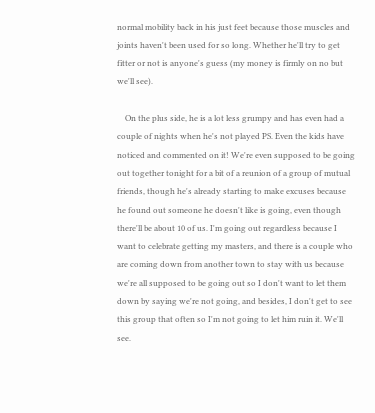normal mobility back in his just feet because those muscles and joints haven't been used for so long. Whether he'll try to get fitter or not is anyone's guess (my money is firmly on no but we'll see).

    On the plus side, he is a lot less grumpy and has even had a couple of nights when he's not played PS. Even the kids have noticed and commented on it! We're even supposed to be going out together tonight for a bit of a reunion of a group of mutual friends, though he's already starting to make excuses because he found out someone he doesn't like is going, even though there'll be about 10 of us. I'm going out regardless because I want to celebrate getting my masters, and there is a couple who are coming down from another town to stay with us because we're all supposed to be going out so I don't want to let them down by saying we're not going, and besides, I don't get to see this group that often so I'm not going to let him ruin it. We'll see.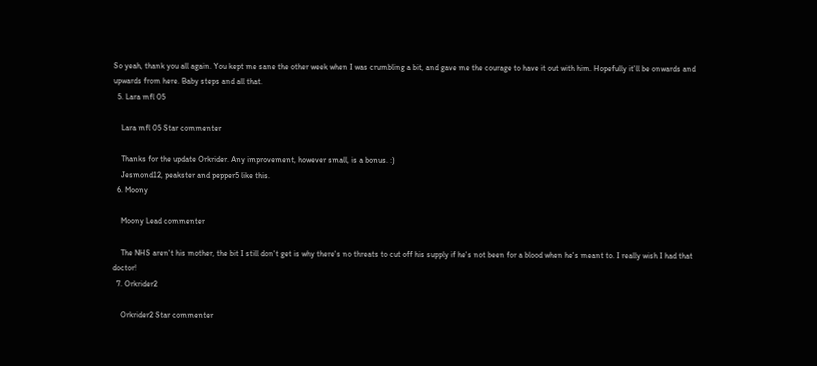So yeah, thank you all again. You kept me sane the other week when I was crumbling a bit, and gave me the courage to have it out with him. Hopefully it'll be onwards and upwards from here. Baby steps and all that.
  5. Lara mfl 05

    Lara mfl 05 Star commenter

    Thanks for the update Orkrider. Any improvement, however small, is a bonus. :)
    Jesmond12, peakster and pepper5 like this.
  6. Moony

    Moony Lead commenter

    The NHS aren't his mother, the bit I still don't get is why there's no threats to cut off his supply if he's not been for a blood when he's meant to. I really wish I had that doctor!
  7. Orkrider2

    Orkrider2 Star commenter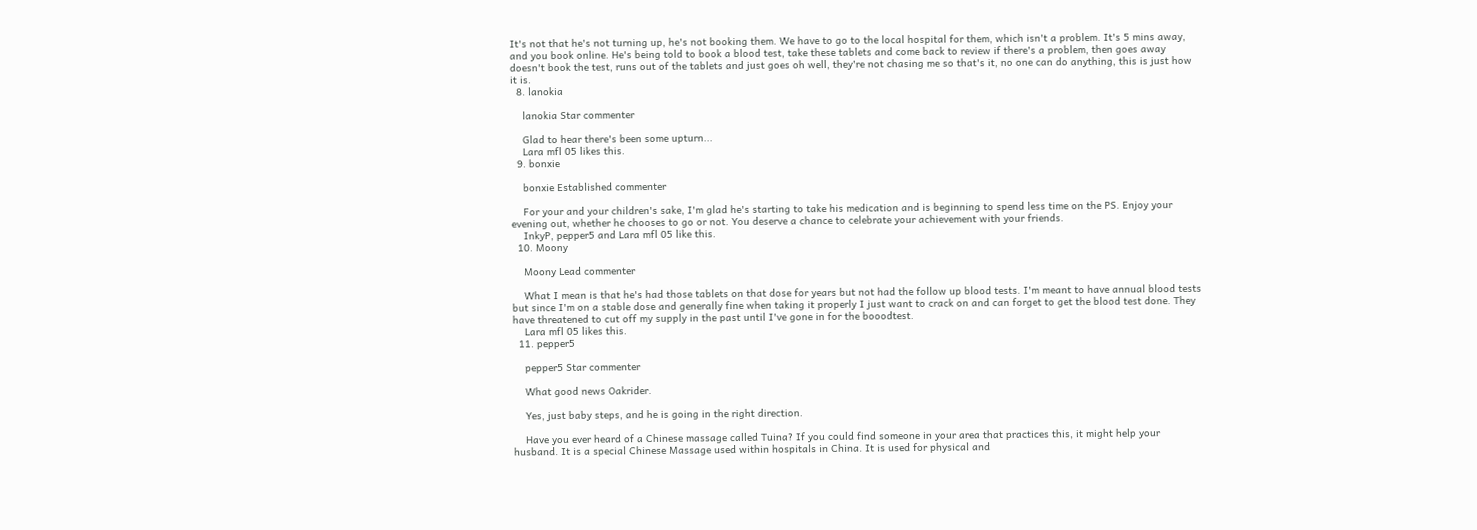It's not that he's not turning up, he's not booking them. We have to go to the local hospital for them, which isn't a problem. It's 5 mins away, and you book online. He's being told to book a blood test, take these tablets and come back to review if there's a problem, then goes away doesn't book the test, runs out of the tablets and just goes oh well, they're not chasing me so that's it, no one can do anything, this is just how it is.
  8. lanokia

    lanokia Star commenter

    Glad to hear there's been some upturn...
    Lara mfl 05 likes this.
  9. bonxie

    bonxie Established commenter

    For your and your children's sake, I'm glad he's starting to take his medication and is beginning to spend less time on the PS. Enjoy your evening out, whether he chooses to go or not. You deserve a chance to celebrate your achievement with your friends.
    InkyP, pepper5 and Lara mfl 05 like this.
  10. Moony

    Moony Lead commenter

    What I mean is that he's had those tablets on that dose for years but not had the follow up blood tests. I'm meant to have annual blood tests but since I'm on a stable dose and generally fine when taking it properly I just want to crack on and can forget to get the blood test done. They have threatened to cut off my supply in the past until I've gone in for the booodtest.
    Lara mfl 05 likes this.
  11. pepper5

    pepper5 Star commenter

    What good news Oakrider.

    Yes, just baby steps, and he is going in the right direction.

    Have you ever heard of a Chinese massage called Tuina? If you could find someone in your area that practices this, it might help your husband. It is a special Chinese Massage used within hospitals in China. It is used for physical and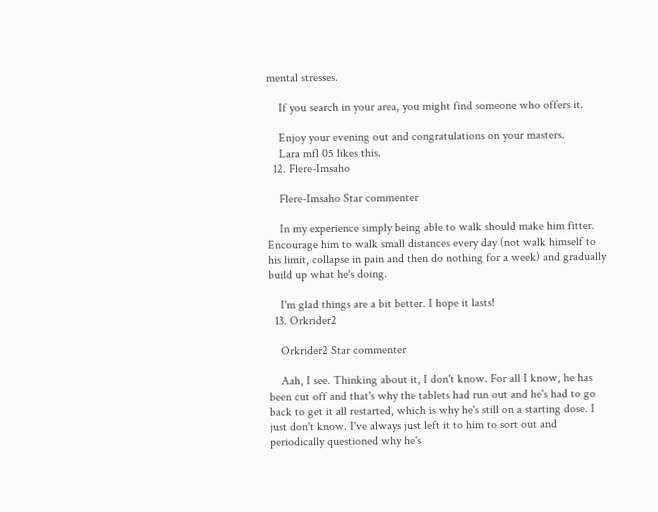mental stresses.

    If you search in your area, you might find someone who offers it.

    Enjoy your evening out and congratulations on your masters.
    Lara mfl 05 likes this.
  12. Flere-Imsaho

    Flere-Imsaho Star commenter

    In my experience simply being able to walk should make him fitter. Encourage him to walk small distances every day (not walk himself to his limit, collapse in pain and then do nothing for a week) and gradually build up what he's doing.

    I'm glad things are a bit better. I hope it lasts!
  13. Orkrider2

    Orkrider2 Star commenter

    Aah, I see. Thinking about it, I don't know. For all I know, he has been cut off and that's why the tablets had run out and he's had to go back to get it all restarted, which is why he's still on a starting dose. I just don't know. I've always just left it to him to sort out and periodically questioned why he's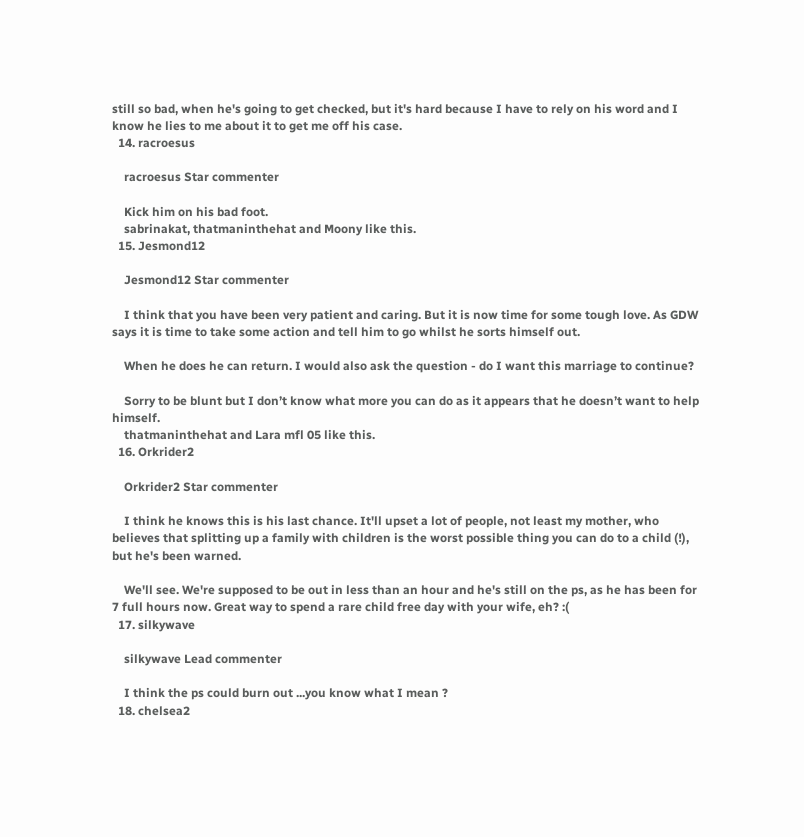still so bad, when he's going to get checked, but it's hard because I have to rely on his word and I know he lies to me about it to get me off his case.
  14. racroesus

    racroesus Star commenter

    Kick him on his bad foot.
    sabrinakat, thatmaninthehat and Moony like this.
  15. Jesmond12

    Jesmond12 Star commenter

    I think that you have been very patient and caring. But it is now time for some tough love. As GDW says it is time to take some action and tell him to go whilst he sorts himself out.

    When he does he can return. I would also ask the question - do I want this marriage to continue?

    Sorry to be blunt but I don’t know what more you can do as it appears that he doesn’t want to help himself.
    thatmaninthehat and Lara mfl 05 like this.
  16. Orkrider2

    Orkrider2 Star commenter

    I think he knows this is his last chance. It'll upset a lot of people, not least my mother, who believes that splitting up a family with children is the worst possible thing you can do to a child (!), but he's been warned.

    We'll see. We're supposed to be out in less than an hour and he's still on the ps, as he has been for 7 full hours now. Great way to spend a rare child free day with your wife, eh? :(
  17. silkywave

    silkywave Lead commenter

    I think the ps could burn out ...you know what I mean ?
  18. chelsea2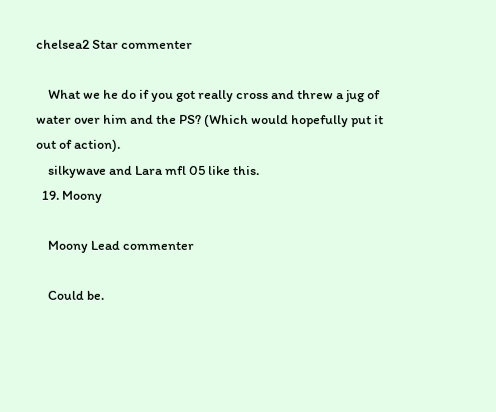chelsea2 Star commenter

    What we he do if you got really cross and threw a jug of water over him and the PS? (Which would hopefully put it out of action).
    silkywave and Lara mfl 05 like this.
  19. Moony

    Moony Lead commenter

    Could be.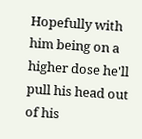Hopefully with him being on a higher dose he'll pull his head out of his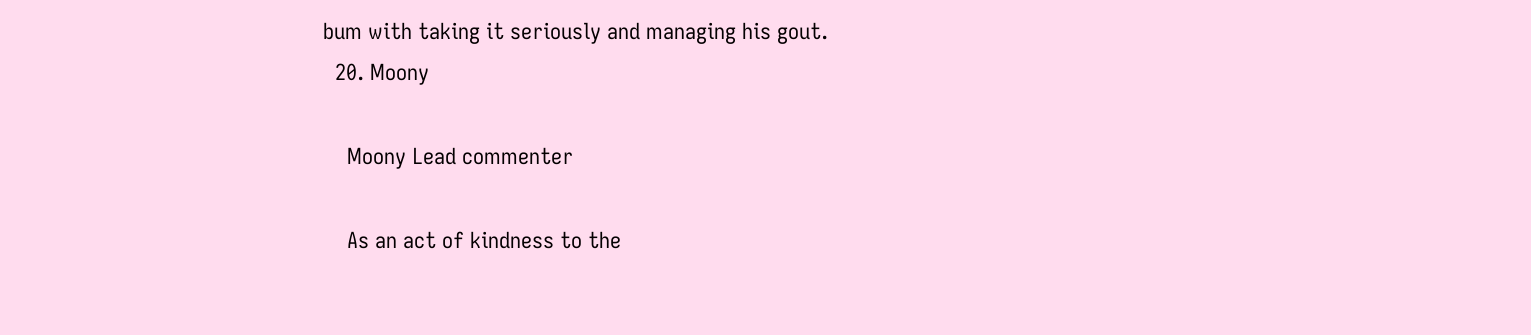bum with taking it seriously and managing his gout.
  20. Moony

    Moony Lead commenter

    As an act of kindness to the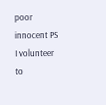poor innocent PS I volunteer to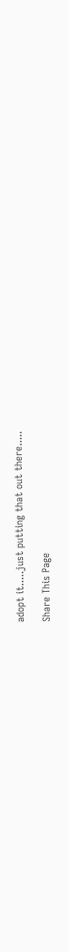adopt it.....just putting that out there.....

Share This Page